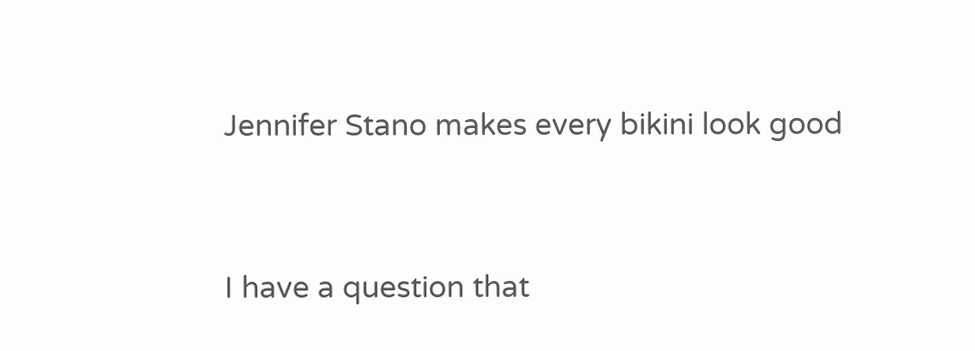Jennifer Stano makes every bikini look good


I have a question that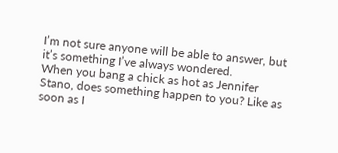I’m not sure anyone will be able to answer, but it’s something I’ve always wondered.
When you bang a chick as hot as Jennifer Stano, does something happen to you? Like as soon as I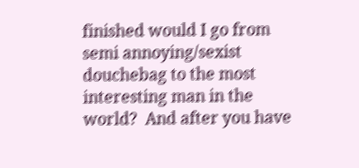finished would I go from semi annoying/sexist douchebag to the most interesting man in the world?  And after you have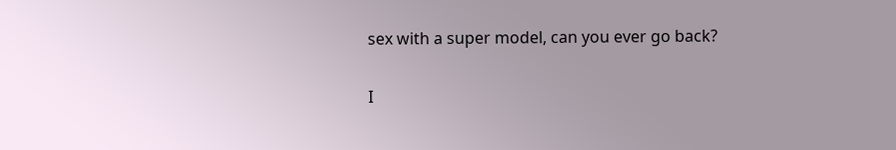sex with a super model, can you ever go back?

I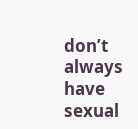don’t always have sexual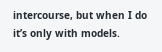intercourse, but when I do it’s only with models.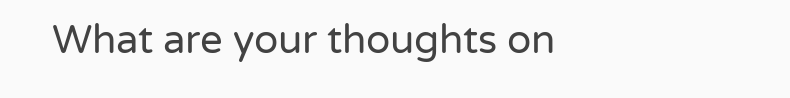What are your thoughts on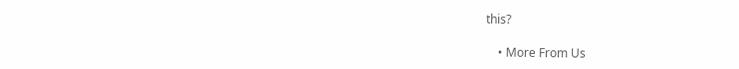this?

    • More From Us